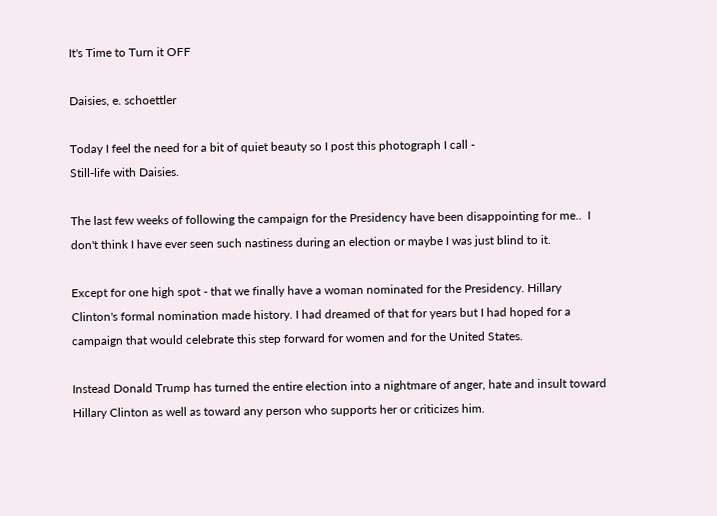It's Time to Turn it OFF

Daisies, e. schoettler

Today I feel the need for a bit of quiet beauty so I post this photograph I call -
Still-life with Daisies.

The last few weeks of following the campaign for the Presidency have been disappointing for me..  I don't think I have ever seen such nastiness during an election or maybe I was just blind to it.

Except for one high spot - that we finally have a woman nominated for the Presidency. Hillary Clinton's formal nomination made history. I had dreamed of that for years but I had hoped for a campaign that would celebrate this step forward for women and for the United States.

Instead Donald Trump has turned the entire election into a nightmare of anger, hate and insult toward Hillary Clinton as well as toward any person who supports her or criticizes him.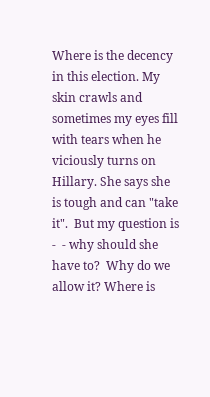Where is the decency in this election. My skin crawls and sometimes my eyes fill with tears when he viciously turns on Hillary. She says she is tough and can "take it".  But my question is -  - why should she have to?  Why do we allow it? Where is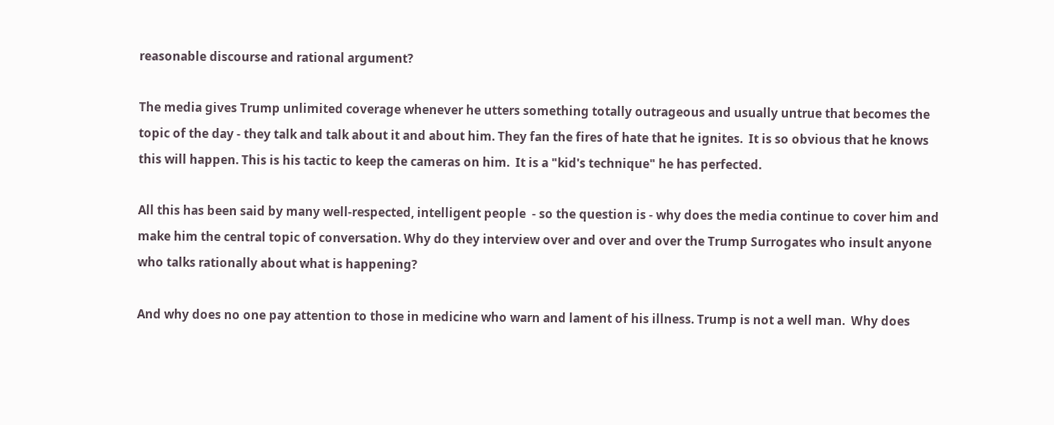reasonable discourse and rational argument?

The media gives Trump unlimited coverage whenever he utters something totally outrageous and usually untrue that becomes the topic of the day - they talk and talk about it and about him. They fan the fires of hate that he ignites.  It is so obvious that he knows this will happen. This is his tactic to keep the cameras on him.  It is a "kid's technique" he has perfected.

All this has been said by many well-respected, intelligent people  - so the question is - why does the media continue to cover him and make him the central topic of conversation. Why do they interview over and over and over the Trump Surrogates who insult anyone who talks rationally about what is happening?

And why does no one pay attention to those in medicine who warn and lament of his illness. Trump is not a well man.  Why does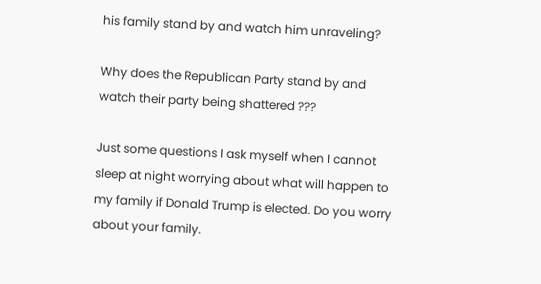his family stand by and watch him unraveling?

Why does the Republican Party stand by and watch their party being shattered ???

Just some questions I ask myself when I cannot sleep at night worrying about what will happen to my family if Donald Trump is elected. Do you worry about your family.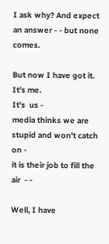I ask why? And expect an answer - - but none comes.

But now I have got it.
It's me.
It's  us -
media thinks we are stupid and won't catch on -
it is their job to fill the air  - -

Well, I have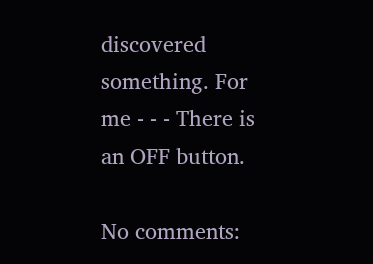discovered something. For me - - - There is an OFF button.

No comments: